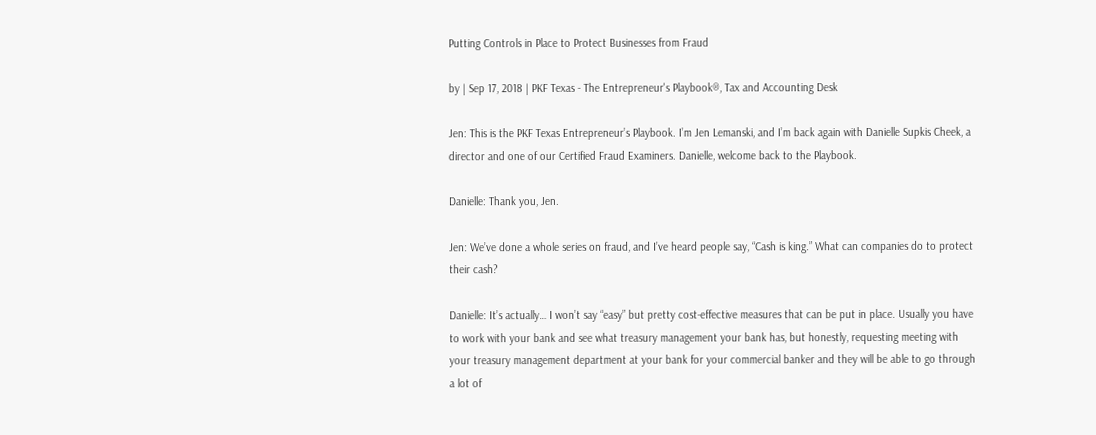Putting Controls in Place to Protect Businesses from Fraud

by | Sep 17, 2018 | PKF Texas - The Entrepreneur's Playbook®, Tax and Accounting Desk

Jen: This is the PKF Texas Entrepreneur’s Playbook. I’m Jen Lemanski, and I’m back again with Danielle Supkis Cheek, a director and one of our Certified Fraud Examiners. Danielle, welcome back to the Playbook.

Danielle: Thank you, Jen.

Jen: We’ve done a whole series on fraud, and I’ve heard people say, “Cash is king.” What can companies do to protect their cash?

Danielle: It’s actually… I won’t say “easy” but pretty cost-effective measures that can be put in place. Usually you have to work with your bank and see what treasury management your bank has, but honestly, requesting meeting with your treasury management department at your bank for your commercial banker and they will be able to go through a lot of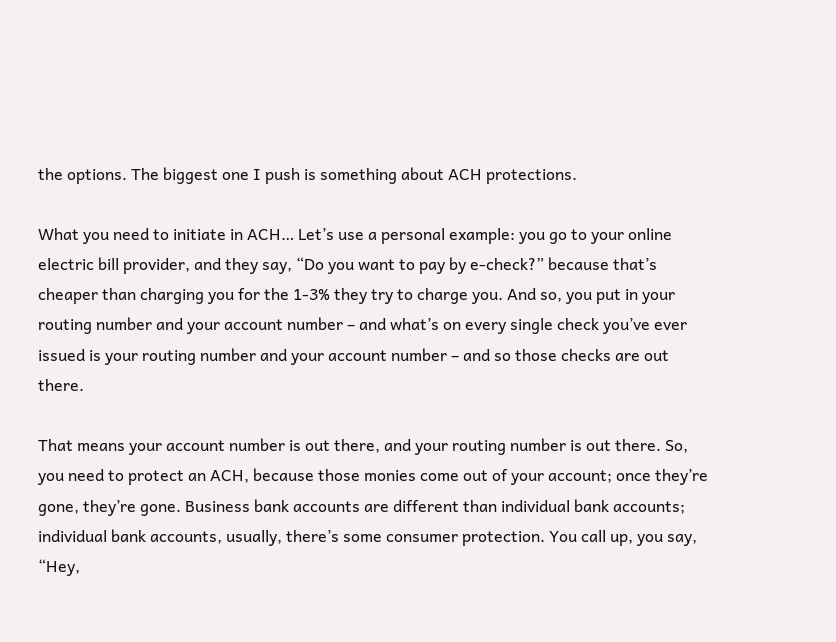the options. The biggest one I push is something about ACH protections.

What you need to initiate in ACH… Let’s use a personal example: you go to your online electric bill provider, and they say, “Do you want to pay by e-check?” because that’s cheaper than charging you for the 1-3% they try to charge you. And so, you put in your routing number and your account number – and what’s on every single check you’ve ever issued is your routing number and your account number – and so those checks are out there.

That means your account number is out there, and your routing number is out there. So, you need to protect an ACH, because those monies come out of your account; once they’re gone, they’re gone. Business bank accounts are different than individual bank accounts; individual bank accounts, usually, there’s some consumer protection. You call up, you say, “Hey,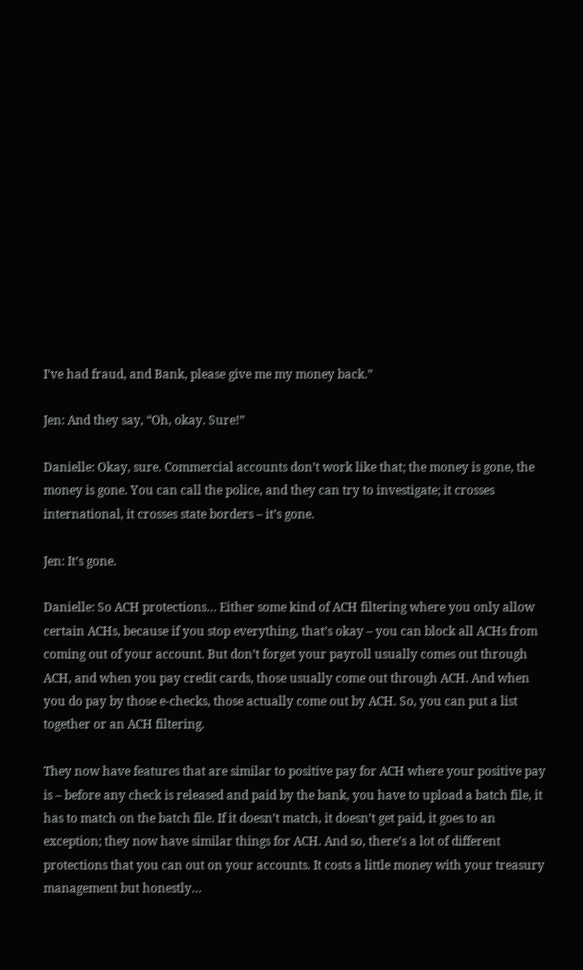I’ve had fraud, and Bank, please give me my money back.”

Jen: And they say, “Oh, okay. Sure!”

Danielle: Okay, sure. Commercial accounts don’t work like that; the money is gone, the money is gone. You can call the police, and they can try to investigate; it crosses international, it crosses state borders – it’s gone.

Jen: It’s gone.

Danielle: So ACH protections… Either some kind of ACH filtering where you only allow certain ACHs, because if you stop everything, that’s okay – you can block all ACHs from coming out of your account. But don’t forget your payroll usually comes out through ACH, and when you pay credit cards, those usually come out through ACH. And when you do pay by those e-checks, those actually come out by ACH. So, you can put a list together or an ACH filtering.

They now have features that are similar to positive pay for ACH where your positive pay is – before any check is released and paid by the bank, you have to upload a batch file, it has to match on the batch file. If it doesn’t match, it doesn’t get paid, it goes to an exception; they now have similar things for ACH. And so, there’s a lot of different protections that you can out on your accounts. It costs a little money with your treasury management but honestly…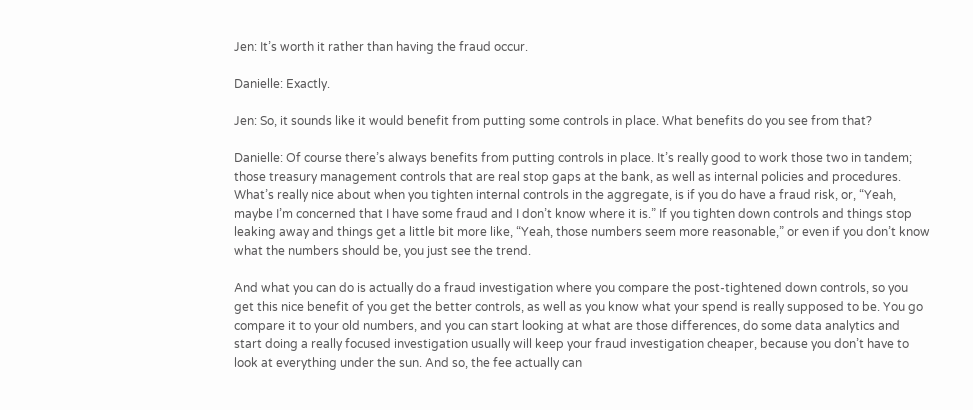Jen: It’s worth it rather than having the fraud occur.

Danielle: Exactly.

Jen: So, it sounds like it would benefit from putting some controls in place. What benefits do you see from that?

Danielle: Of course there’s always benefits from putting controls in place. It’s really good to work those two in tandem; those treasury management controls that are real stop gaps at the bank, as well as internal policies and procedures. What’s really nice about when you tighten internal controls in the aggregate, is if you do have a fraud risk, or, “Yeah, maybe I’m concerned that I have some fraud and I don’t know where it is.” If you tighten down controls and things stop leaking away and things get a little bit more like, “Yeah, those numbers seem more reasonable,” or even if you don’t know what the numbers should be, you just see the trend.

And what you can do is actually do a fraud investigation where you compare the post-tightened down controls, so you get this nice benefit of you get the better controls, as well as you know what your spend is really supposed to be. You go compare it to your old numbers, and you can start looking at what are those differences, do some data analytics and start doing a really focused investigation usually will keep your fraud investigation cheaper, because you don’t have to look at everything under the sun. And so, the fee actually can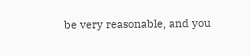be very reasonable, and you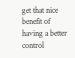get that nice benefit of having a better control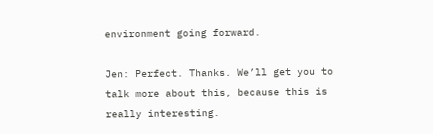environment going forward.

Jen: Perfect. Thanks. We’ll get you to talk more about this, because this is really interesting.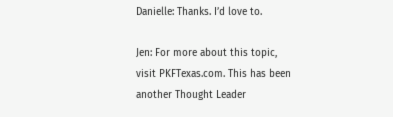Danielle: Thanks. I’d love to.

Jen: For more about this topic, visit PKFTexas.com. This has been another Thought Leader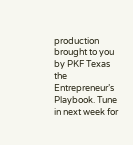production brought to you by PKF Texas the Entrepreneur’s Playbook. Tune in next week for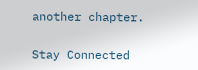another chapter.

Stay Connected